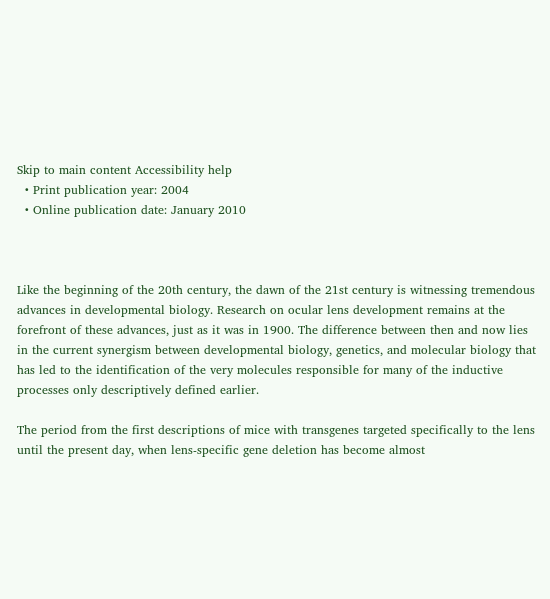Skip to main content Accessibility help
  • Print publication year: 2004
  • Online publication date: January 2010



Like the beginning of the 20th century, the dawn of the 21st century is witnessing tremendous advances in developmental biology. Research on ocular lens development remains at the forefront of these advances, just as it was in 1900. The difference between then and now lies in the current synergism between developmental biology, genetics, and molecular biology that has led to the identification of the very molecules responsible for many of the inductive processes only descriptively defined earlier.

The period from the first descriptions of mice with transgenes targeted specifically to the lens until the present day, when lens-specific gene deletion has become almost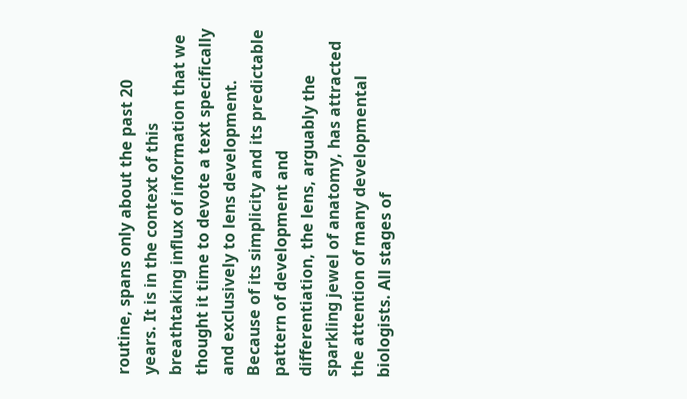routine, spans only about the past 20 years. It is in the context of this breathtaking influx of information that we thought it time to devote a text specifically and exclusively to lens development. Because of its simplicity and its predictable pattern of development and differentiation, the lens, arguably the sparkling jewel of anatomy, has attracted the attention of many developmental biologists. All stages of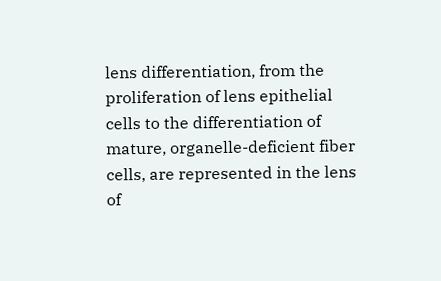lens differentiation, from the proliferation of lens epithelial cells to the differentiation of mature, organelle-deficient fiber cells, are represented in the lens of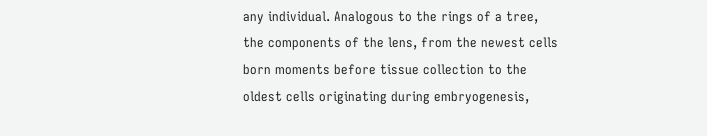any individual. Analogous to the rings of a tree, the components of the lens, from the newest cells born moments before tissue collection to the oldest cells originating during embryogenesis,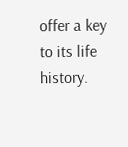offer a key to its life history.